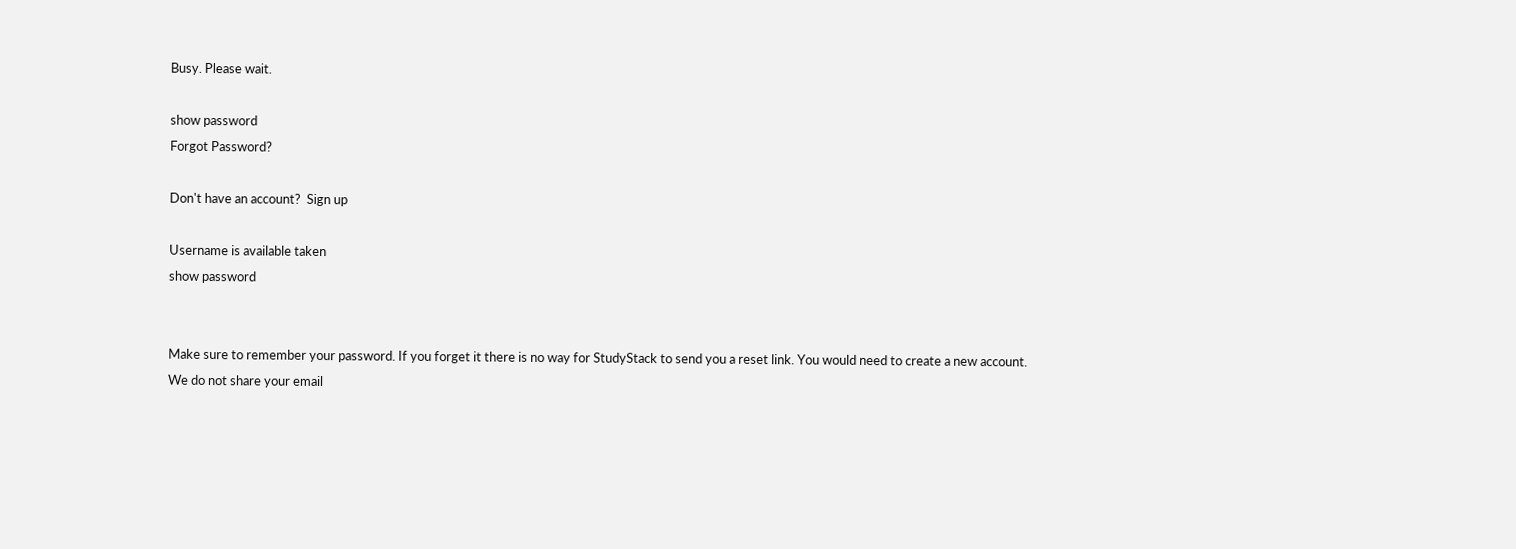Busy. Please wait.

show password
Forgot Password?

Don't have an account?  Sign up

Username is available taken
show password


Make sure to remember your password. If you forget it there is no way for StudyStack to send you a reset link. You would need to create a new account.
We do not share your email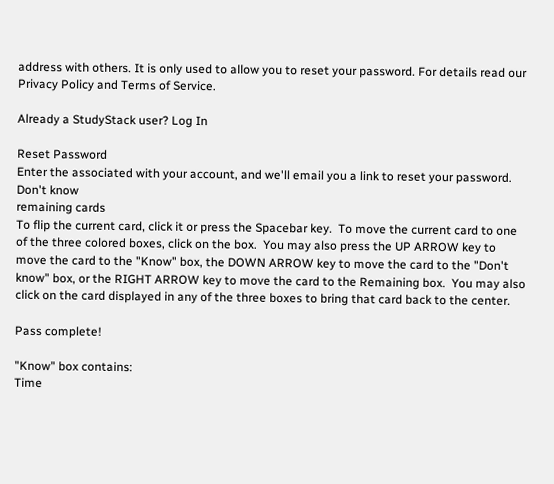address with others. It is only used to allow you to reset your password. For details read our Privacy Policy and Terms of Service.

Already a StudyStack user? Log In

Reset Password
Enter the associated with your account, and we'll email you a link to reset your password.
Don't know
remaining cards
To flip the current card, click it or press the Spacebar key.  To move the current card to one of the three colored boxes, click on the box.  You may also press the UP ARROW key to move the card to the "Know" box, the DOWN ARROW key to move the card to the "Don't know" box, or the RIGHT ARROW key to move the card to the Remaining box.  You may also click on the card displayed in any of the three boxes to bring that card back to the center.

Pass complete!

"Know" box contains:
Time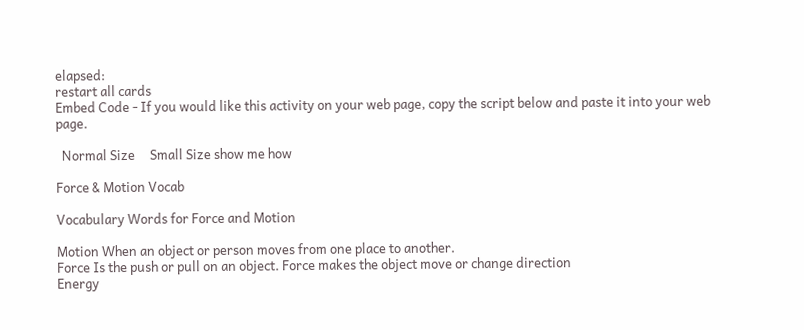elapsed:
restart all cards
Embed Code - If you would like this activity on your web page, copy the script below and paste it into your web page.

  Normal Size     Small Size show me how

Force & Motion Vocab

Vocabulary Words for Force and Motion

Motion When an object or person moves from one place to another.
Force Is the push or pull on an object. Force makes the object move or change direction
Energy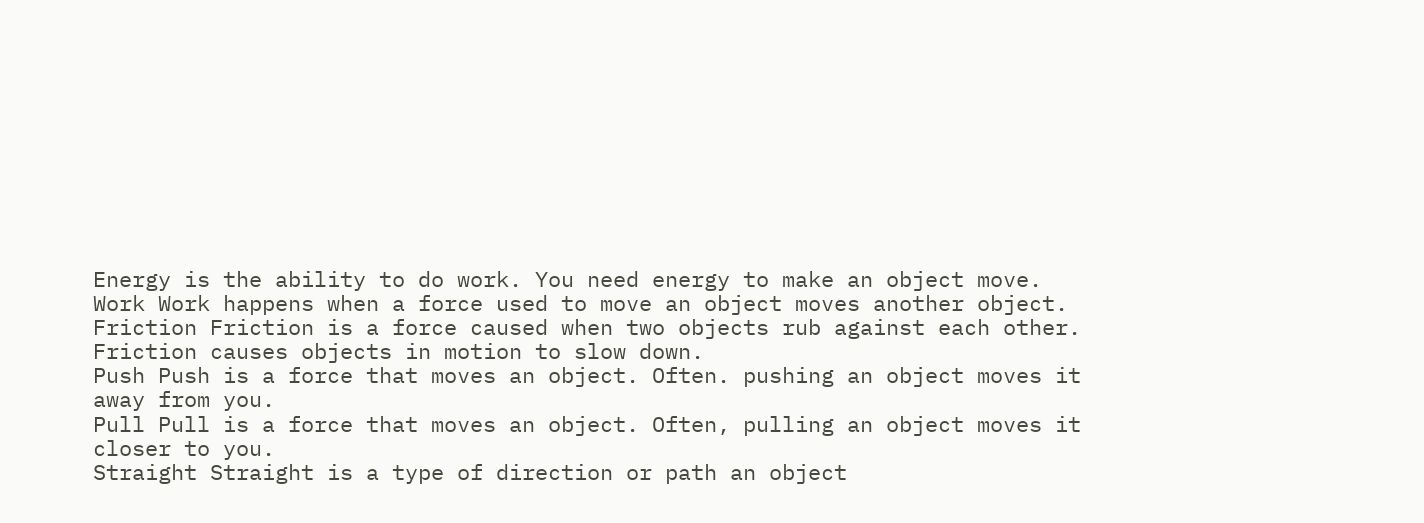Energy is the ability to do work. You need energy to make an object move.
Work Work happens when a force used to move an object moves another object.
Friction Friction is a force caused when two objects rub against each other. Friction causes objects in motion to slow down.
Push Push is a force that moves an object. Often. pushing an object moves it away from you.
Pull Pull is a force that moves an object. Often, pulling an object moves it closer to you.
Straight Straight is a type of direction or path an object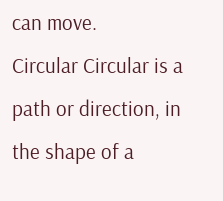can move.
Circular Circular is a path or direction, in the shape of a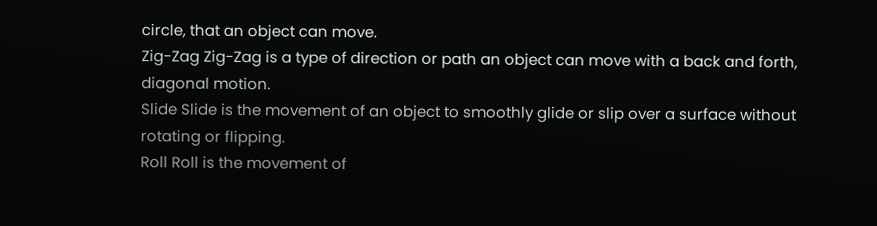circle, that an object can move.
Zig-Zag Zig-Zag is a type of direction or path an object can move with a back and forth, diagonal motion.
Slide Slide is the movement of an object to smoothly glide or slip over a surface without rotating or flipping.
Roll Roll is the movement of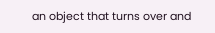an object that turns over and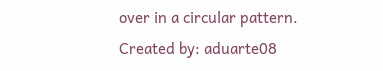over in a circular pattern.
Created by: aduarte08